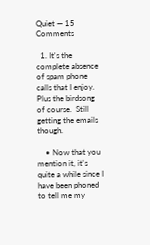Quiet — 15 Comments

  1. It's the complete absence of spam phone calls that I enjoy.  Plus the birdsong of course.  Still getting the emails though.

    • Now that you mention it, it's quite a while since I have been phoned to tell me my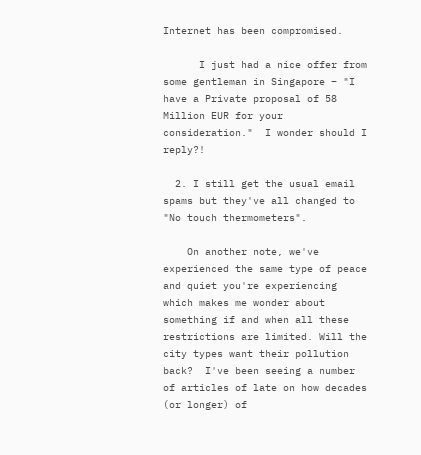Internet has been compromised.

      I just had a nice offer from some gentleman in Singapore – "I have a Private proposal of 58 Million EUR for your consideration."  I wonder should I reply?!

  2. I still get the usual email spams but they've all changed to "No touch thermometers".

    On another note, we've experienced the same type of peace and quiet you're experiencing which makes me wonder about something if and when all these restrictions are limited. Will the city types want their pollution back?  I've been seeing a number of articles of late on how decades (or longer) of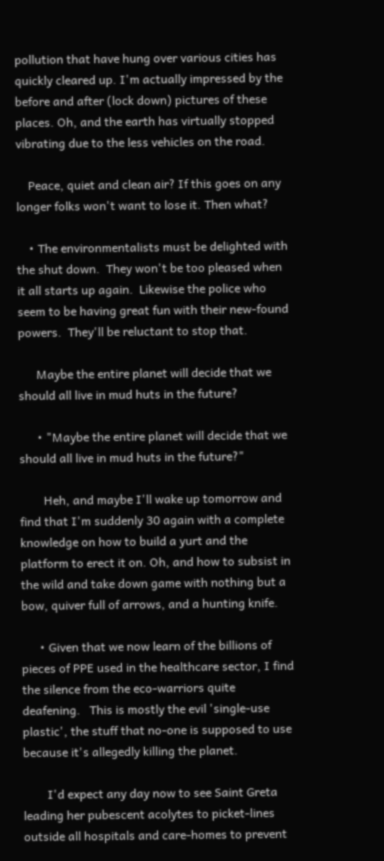pollution that have hung over various cities has quickly cleared up. I'm actually impressed by the before and after (lock down) pictures of these places. Oh, and the earth has virtually stopped vibrating due to the less vehicles on the road.

    Peace, quiet and clean air? If this goes on any longer folks won't want to lose it. Then what?

    • The environmentalists must be delighted with the shut down.  They won't be too pleased when it all starts up again.  Likewise the police who seem to be having great fun with their new-found powers.  They'll be reluctant to stop that.

      Maybe the entire planet will decide that we should all live in mud huts in the future?

      • "Maybe the entire planet will decide that we should all live in mud huts in the future?"

        Heh, and maybe I'll wake up tomorrow and find that I'm suddenly 30 again with a complete knowledge on how to build a yurt and the platform to erect it on. Oh, and how to subsist in the wild and take down game with nothing but a bow, quiver full of arrows, and a hunting knife.

      • Given that we now learn of the billions of pieces of PPE used in the healthcare sector, I find the silence from the eco-warriors quite deafening.   This is mostly the evil 'single-use plastic', the stuff that no-one is supposed to use because it's allegedly killing the planet.

        I'd expect any day now to see Saint Greta leading her pubescent acolytes to picket-lines outside all hospitals and care-homes to prevent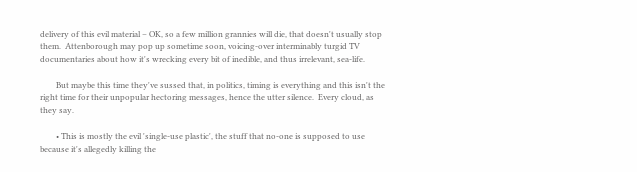delivery of this evil material – OK, so a few million grannies will die, that doesn't usually stop them.  Attenborough may pop up sometime soon, voicing-over interminably turgid TV documentaries about how it's wrecking every bit of inedible, and thus irrelevant, sea-life.

        But maybe this time they've sussed that, in politics, timing is everything and this isn't the right time for their unpopular hectoring messages, hence the utter silence.  Every cloud, as they say.

        • This is mostly the evil 'single-use plastic', the stuff that no-one is supposed to use because it's allegedly killing the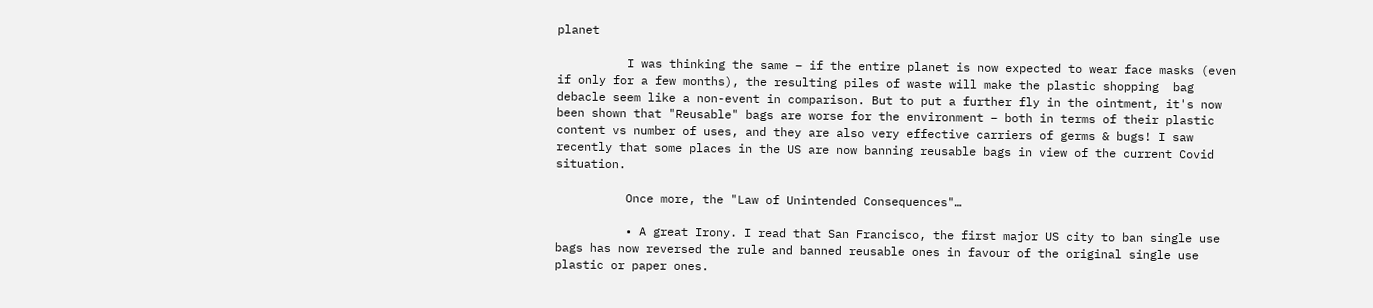planet

          I was thinking the same – if the entire planet is now expected to wear face masks (even if only for a few months), the resulting piles of waste will make the plastic shopping  bag debacle seem like a non-event in comparison. But to put a further fly in the ointment, it's now been shown that "Reusable" bags are worse for the environment – both in terms of their plastic content vs number of uses, and they are also very effective carriers of germs & bugs! I saw recently that some places in the US are now banning reusable bags in view of the current Covid situation.

          Once more, the "Law of Unintended Consequences"…

          • A great Irony. I read that San Francisco, the first major US city to ban single use bags has now reversed the rule and banned reusable ones in favour of the original single use plastic or paper ones.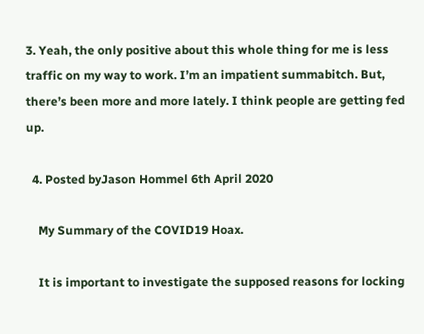3. Yeah, the only positive about this whole thing for me is less traffic on my way to work. I’m an impatient summabitch. But, there’s been more and more lately. I think people are getting fed up.

  4. Posted byJason Hommel 6th April 2020

    My Summary of the COVID19 Hoax.

    It is important to investigate the supposed reasons for locking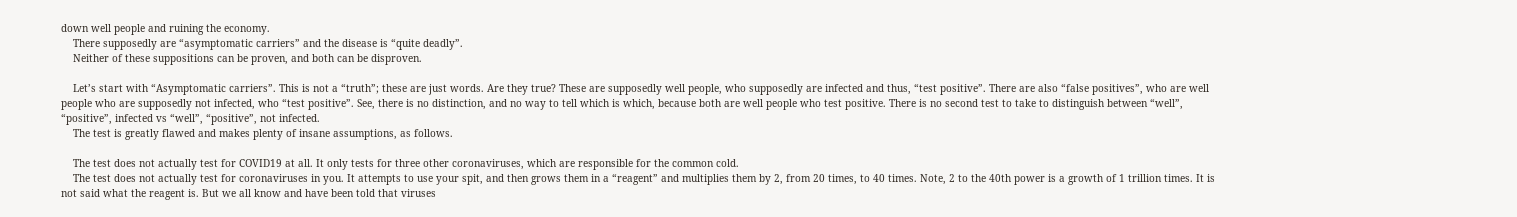down well people and ruining the economy.
    There supposedly are “asymptomatic carriers” and the disease is “quite deadly”.
    Neither of these suppositions can be proven, and both can be disproven.

    Let’s start with “Asymptomatic carriers”. This is not a “truth”; these are just words. Are they true? These are supposedly well people, who supposedly are infected and thus, “test positive”. There are also “false positives”, who are well people who are supposedly not infected, who “test positive”. See, there is no distinction, and no way to tell which is which, because both are well people who test positive. There is no second test to take to distinguish between “well”, “positive”, infected vs “well”, “positive”, not infected.
    The test is greatly flawed and makes plenty of insane assumptions, as follows.

    The test does not actually test for COVID19 at all. It only tests for three other coronaviruses, which are responsible for the common cold.
    The test does not actually test for coronaviruses in you. It attempts to use your spit, and then grows them in a “reagent” and multiplies them by 2, from 20 times, to 40 times. Note, 2 to the 40th power is a growth of 1 trillion times. It is not said what the reagent is. But we all know and have been told that viruses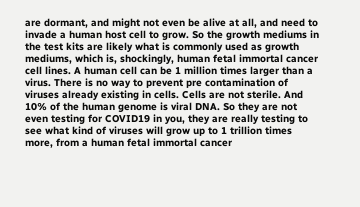are dormant, and might not even be alive at all, and need to invade a human host cell to grow. So the growth mediums in the test kits are likely what is commonly used as growth mediums, which is, shockingly, human fetal immortal cancer cell lines. A human cell can be 1 million times larger than a virus. There is no way to prevent pre contamination of viruses already existing in cells. Cells are not sterile. And 10% of the human genome is viral DNA. So they are not even testing for COVID19 in you, they are really testing to see what kind of viruses will grow up to 1 trillion times more, from a human fetal immortal cancer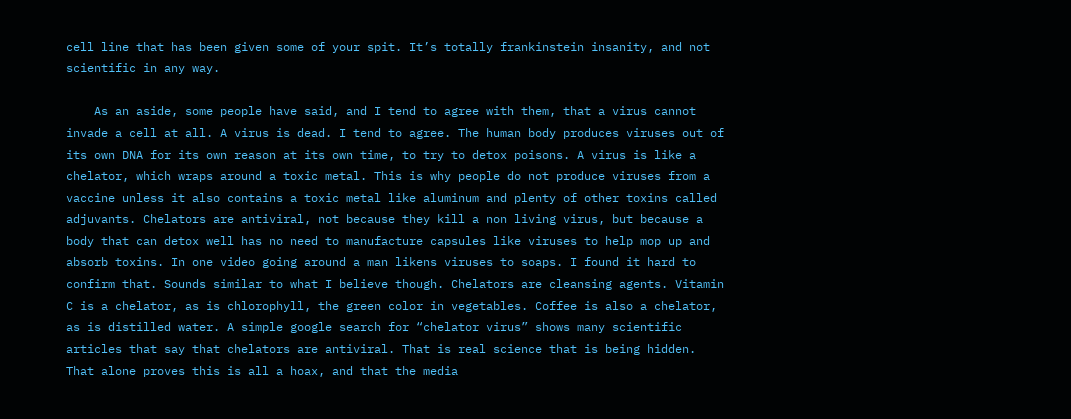cell line that has been given some of your spit. It’s totally frankinstein insanity, and not scientific in any way.

    As an aside, some people have said, and I tend to agree with them, that a virus cannot invade a cell at all. A virus is dead. I tend to agree. The human body produces viruses out of its own DNA for its own reason at its own time, to try to detox poisons. A virus is like a chelator, which wraps around a toxic metal. This is why people do not produce viruses from a vaccine unless it also contains a toxic metal like aluminum and plenty of other toxins called adjuvants. Chelators are antiviral, not because they kill a non living virus, but because a body that can detox well has no need to manufacture capsules like viruses to help mop up and absorb toxins. In one video going around a man likens viruses to soaps. I found it hard to confirm that. Sounds similar to what I believe though. Chelators are cleansing agents. Vitamin C is a chelator, as is chlorophyll, the green color in vegetables. Coffee is also a chelator, as is distilled water. A simple google search for “chelator virus” shows many scientific articles that say that chelators are antiviral. That is real science that is being hidden. That alone proves this is all a hoax, and that the media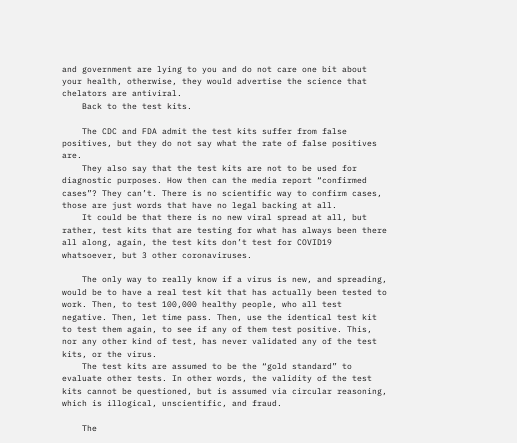and government are lying to you and do not care one bit about your health, otherwise, they would advertise the science that chelators are antiviral.
    Back to the test kits.

    The CDC and FDA admit the test kits suffer from false positives, but they do not say what the rate of false positives are.
    They also say that the test kits are not to be used for diagnostic purposes. How then can the media report “confirmed cases”? They can’t. There is no scientific way to confirm cases, those are just words that have no legal backing at all.
    It could be that there is no new viral spread at all, but rather, test kits that are testing for what has always been there all along, again, the test kits don’t test for COVID19 whatsoever, but 3 other coronaviruses.

    The only way to really know if a virus is new, and spreading, would be to have a real test kit that has actually been tested to work. Then, to test 100,000 healthy people, who all test negative. Then, let time pass. Then, use the identical test kit to test them again, to see if any of them test positive. This, nor any other kind of test, has never validated any of the test kits, or the virus.
    The test kits are assumed to be the “gold standard” to evaluate other tests. In other words, the validity of the test kits cannot be questioned, but is assumed via circular reasoning, which is illogical, unscientific, and fraud.

    The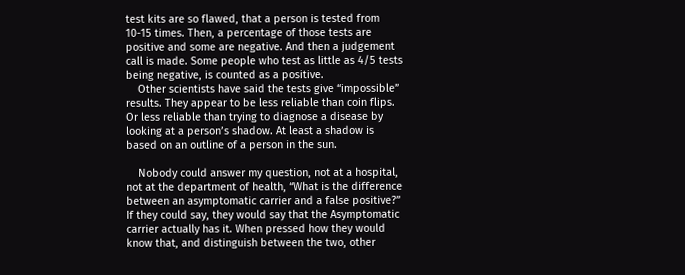test kits are so flawed, that a person is tested from 10-15 times. Then, a percentage of those tests are positive and some are negative. And then a judgement call is made. Some people who test as little as 4/5 tests being negative, is counted as a positive.
    Other scientists have said the tests give “impossible” results. They appear to be less reliable than coin flips. Or less reliable than trying to diagnose a disease by looking at a person’s shadow. At least a shadow is based on an outline of a person in the sun.

    Nobody could answer my question, not at a hospital, not at the department of health, “What is the difference between an asymptomatic carrier and a false positive?” If they could say, they would say that the Asymptomatic carrier actually has it. When pressed how they would know that, and distinguish between the two, other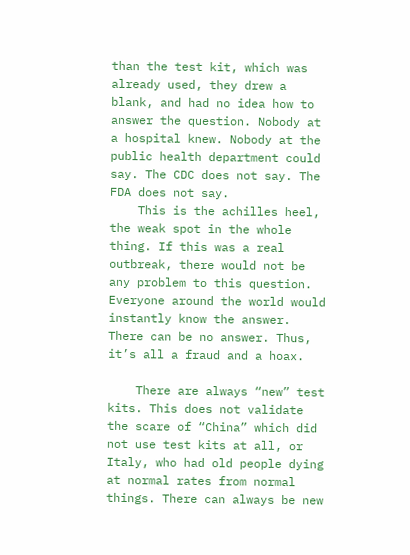than the test kit, which was already used, they drew a blank, and had no idea how to answer the question. Nobody at a hospital knew. Nobody at the public health department could say. The CDC does not say. The FDA does not say.
    This is the achilles heel, the weak spot in the whole thing. If this was a real outbreak, there would not be any problem to this question. Everyone around the world would instantly know the answer. There can be no answer. Thus, it’s all a fraud and a hoax.

    There are always “new” test kits. This does not validate the scare of “China” which did not use test kits at all, or Italy, who had old people dying at normal rates from normal things. There can always be new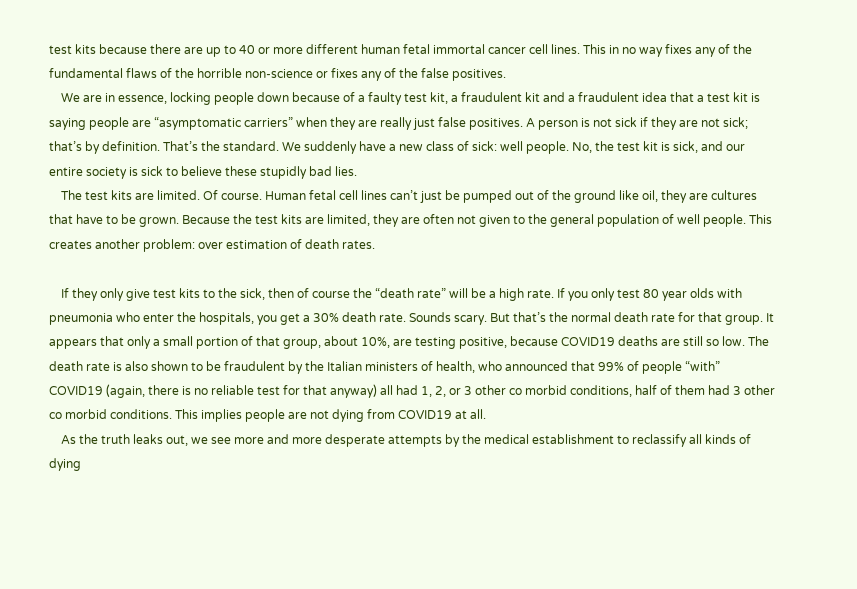test kits because there are up to 40 or more different human fetal immortal cancer cell lines. This in no way fixes any of the fundamental flaws of the horrible non-science or fixes any of the false positives.
    We are in essence, locking people down because of a faulty test kit, a fraudulent kit and a fraudulent idea that a test kit is saying people are “asymptomatic carriers” when they are really just false positives. A person is not sick if they are not sick; that’s by definition. That’s the standard. We suddenly have a new class of sick: well people. No, the test kit is sick, and our entire society is sick to believe these stupidly bad lies.
    The test kits are limited. Of course. Human fetal cell lines can’t just be pumped out of the ground like oil, they are cultures that have to be grown. Because the test kits are limited, they are often not given to the general population of well people. This creates another problem: over estimation of death rates.

    If they only give test kits to the sick, then of course the “death rate” will be a high rate. If you only test 80 year olds with pneumonia who enter the hospitals, you get a 30% death rate. Sounds scary. But that’s the normal death rate for that group. It appears that only a small portion of that group, about 10%, are testing positive, because COVID19 deaths are still so low. The death rate is also shown to be fraudulent by the Italian ministers of health, who announced that 99% of people “with” COVID19 (again, there is no reliable test for that anyway) all had 1, 2, or 3 other co morbid conditions, half of them had 3 other co morbid conditions. This implies people are not dying from COVID19 at all.
    As the truth leaks out, we see more and more desperate attempts by the medical establishment to reclassify all kinds of dying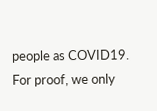people as COVID19. For proof, we only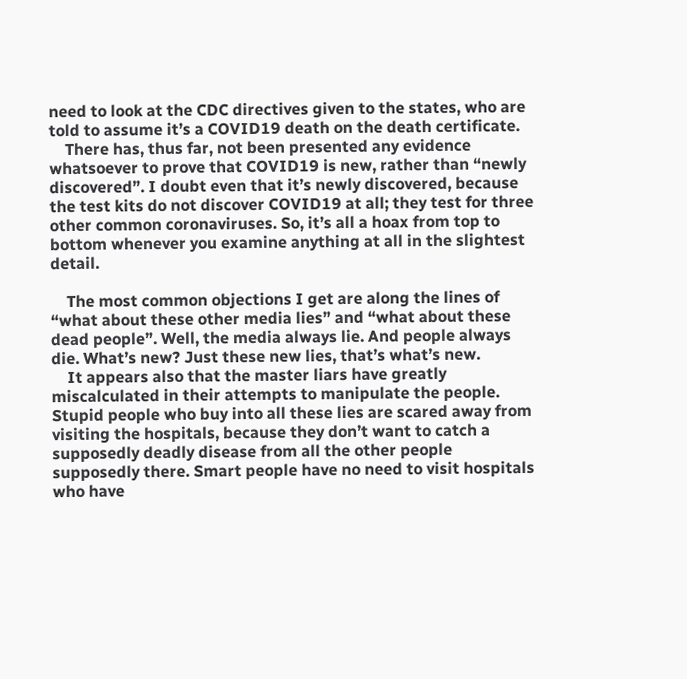need to look at the CDC directives given to the states, who are told to assume it’s a COVID19 death on the death certificate.
    There has, thus far, not been presented any evidence whatsoever to prove that COVID19 is new, rather than “newly discovered”. I doubt even that it’s newly discovered, because the test kits do not discover COVID19 at all; they test for three other common coronaviruses. So, it’s all a hoax from top to bottom whenever you examine anything at all in the slightest detail.

    The most common objections I get are along the lines of “what about these other media lies” and “what about these dead people”. Well, the media always lie. And people always die. What’s new? Just these new lies, that’s what’s new.
    It appears also that the master liars have greatly miscalculated in their attempts to manipulate the people. Stupid people who buy into all these lies are scared away from visiting the hospitals, because they don’t want to catch a supposedly deadly disease from all the other people supposedly there. Smart people have no need to visit hospitals who have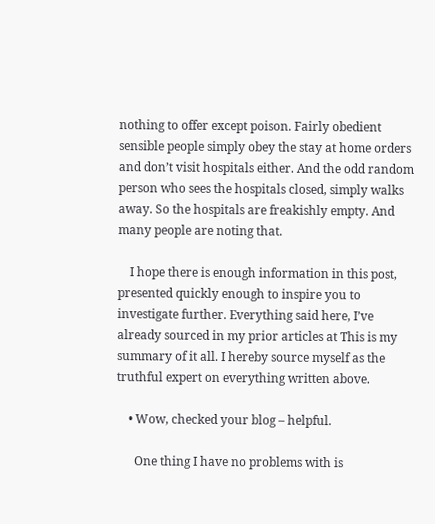nothing to offer except poison. Fairly obedient sensible people simply obey the stay at home orders and don’t visit hospitals either. And the odd random person who sees the hospitals closed, simply walks away. So the hospitals are freakishly empty. And many people are noting that.

    I hope there is enough information in this post, presented quickly enough to inspire you to investigate further. Everything said here, I’ve already sourced in my prior articles at This is my summary of it all. I hereby source myself as the truthful expert on everything written above.

    • Wow, checked your blog – helpful.

      One thing I have no problems with is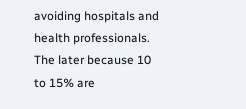avoiding hospitals and health professionals. The later because 10 to 15% are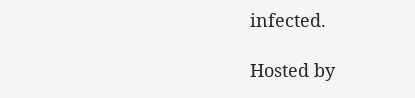infected.

Hosted by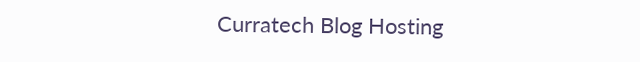Curratech Blog Hosting